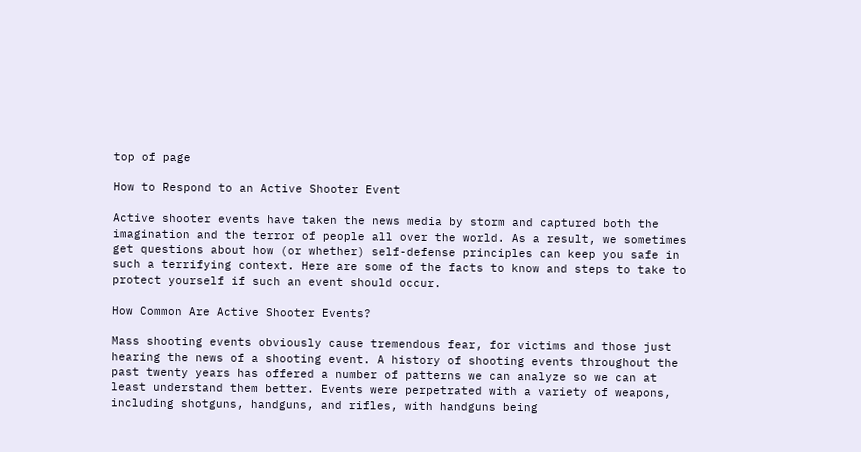top of page

How to Respond to an Active Shooter Event

Active shooter events have taken the news media by storm and captured both the imagination and the terror of people all over the world. As a result, we sometimes get questions about how (or whether) self-defense principles can keep you safe in such a terrifying context. Here are some of the facts to know and steps to take to protect yourself if such an event should occur.

How Common Are Active Shooter Events?

Mass shooting events obviously cause tremendous fear, for victims and those just hearing the news of a shooting event. A history of shooting events throughout the past twenty years has offered a number of patterns we can analyze so we can at least understand them better. Events were perpetrated with a variety of weapons, including shotguns, handguns, and rifles, with handguns being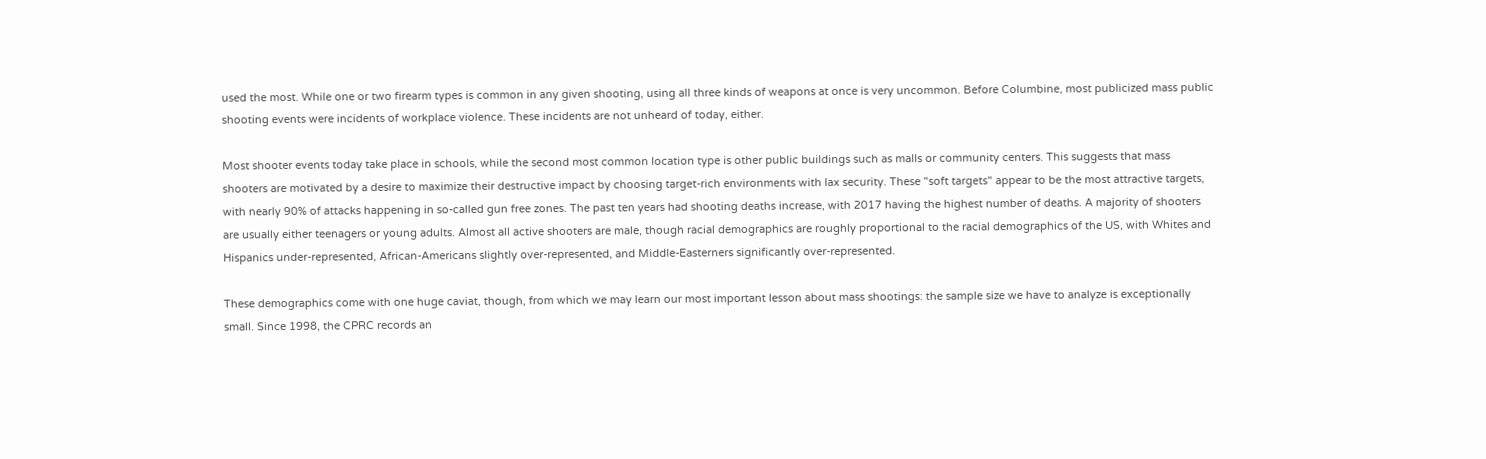used the most. While one or two firearm types is common in any given shooting, using all three kinds of weapons at once is very uncommon. Before Columbine, most publicized mass public shooting events were incidents of workplace violence. These incidents are not unheard of today, either.

Most shooter events today take place in schools, while the second most common location type is other public buildings such as malls or community centers. This suggests that mass shooters are motivated by a desire to maximize their destructive impact by choosing target-rich environments with lax security. These "soft targets" appear to be the most attractive targets, with nearly 90% of attacks happening in so-called gun free zones. The past ten years had shooting deaths increase, with 2017 having the highest number of deaths. A majority of shooters are usually either teenagers or young adults. Almost all active shooters are male, though racial demographics are roughly proportional to the racial demographics of the US, with Whites and Hispanics under-represented, African-Americans slightly over-represented, and Middle-Easterners significantly over-represented.

These demographics come with one huge caviat, though, from which we may learn our most important lesson about mass shootings: the sample size we have to analyze is exceptionally small. Since 1998, the CPRC records an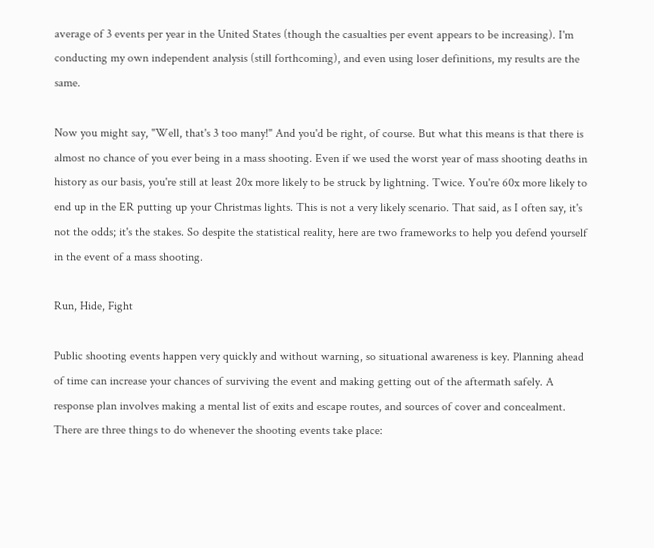average of 3 events per year in the United States (though the casualties per event appears to be increasing). I'm conducting my own independent analysis (still forthcoming), and even using loser definitions, my results are the same.

Now you might say, "Well, that's 3 too many!" And you'd be right, of course. But what this means is that there is almost no chance of you ever being in a mass shooting. Even if we used the worst year of mass shooting deaths in history as our basis, you're still at least 20x more likely to be struck by lightning. Twice. You're 60x more likely to end up in the ER putting up your Christmas lights. This is not a very likely scenario. That said, as I often say, it's not the odds; it's the stakes. So despite the statistical reality, here are two frameworks to help you defend yourself in the event of a mass shooting.

Run, Hide, Fight

Public shooting events happen very quickly and without warning, so situational awareness is key. Planning ahead of time can increase your chances of surviving the event and making getting out of the aftermath safely. A response plan involves making a mental list of exits and escape routes, and sources of cover and concealment. There are three things to do whenever the shooting events take place: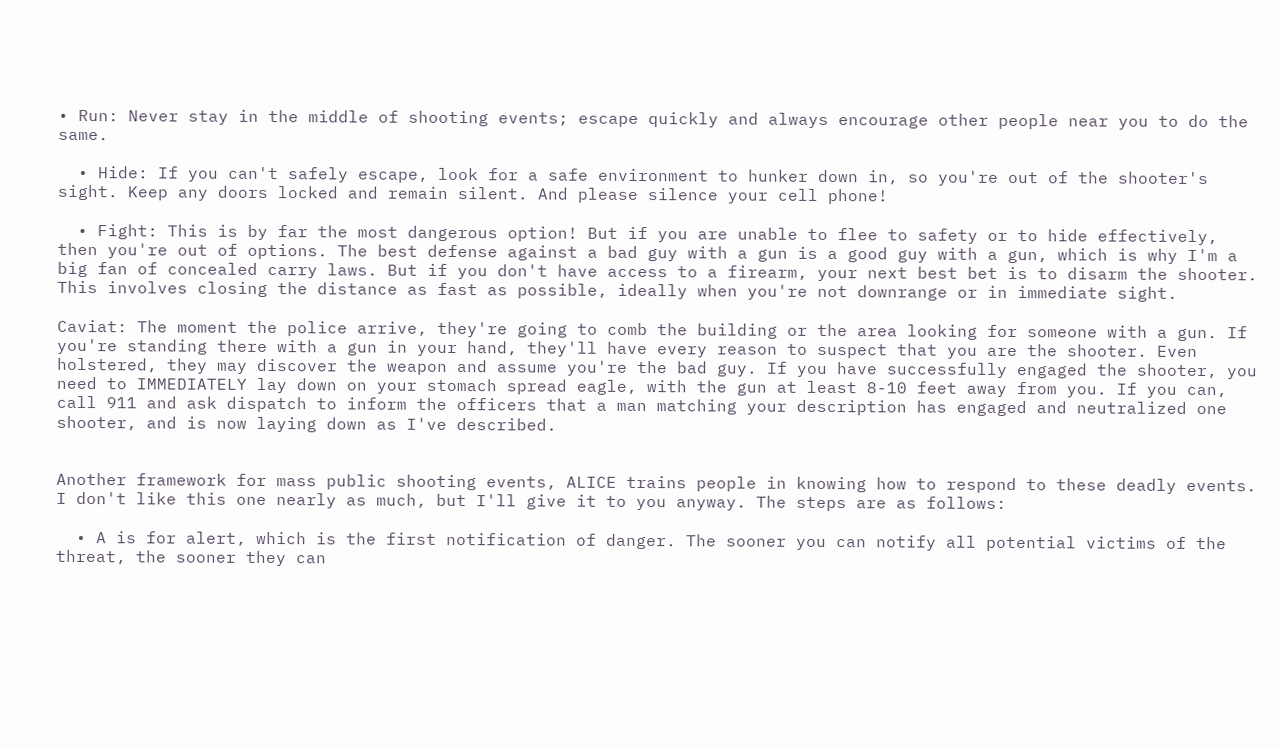• Run: Never stay in the middle of shooting events; escape quickly and always encourage other people near you to do the same.

  • Hide: If you can't safely escape, look for a safe environment to hunker down in, so you're out of the shooter's sight. Keep any doors locked and remain silent. And please silence your cell phone!

  • Fight: This is by far the most dangerous option! But if you are unable to flee to safety or to hide effectively, then you're out of options. The best defense against a bad guy with a gun is a good guy with a gun, which is why I'm a big fan of concealed carry laws. But if you don't have access to a firearm, your next best bet is to disarm the shooter. This involves closing the distance as fast as possible, ideally when you're not downrange or in immediate sight.

Caviat: The moment the police arrive, they're going to comb the building or the area looking for someone with a gun. If you're standing there with a gun in your hand, they'll have every reason to suspect that you are the shooter. Even holstered, they may discover the weapon and assume you're the bad guy. If you have successfully engaged the shooter, you need to IMMEDIATELY lay down on your stomach spread eagle, with the gun at least 8-10 feet away from you. If you can, call 911 and ask dispatch to inform the officers that a man matching your description has engaged and neutralized one shooter, and is now laying down as I've described.


Another framework for mass public shooting events, ALICE trains people in knowing how to respond to these deadly events. I don't like this one nearly as much, but I'll give it to you anyway. The steps are as follows:

  • A is for alert, which is the first notification of danger. The sooner you can notify all potential victims of the threat, the sooner they can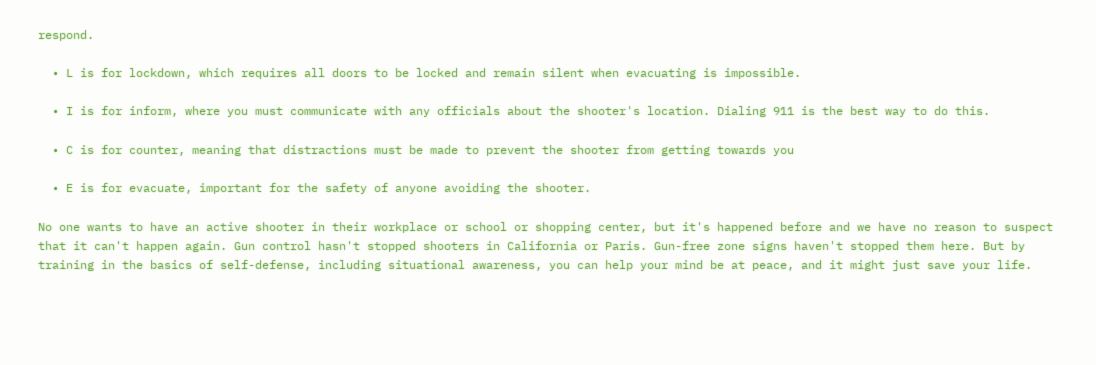respond.

  • L is for lockdown, which requires all doors to be locked and remain silent when evacuating is impossible.

  • I is for inform, where you must communicate with any officials about the shooter's location. Dialing 911 is the best way to do this.

  • C is for counter, meaning that distractions must be made to prevent the shooter from getting towards you

  • E is for evacuate, important for the safety of anyone avoiding the shooter.

No one wants to have an active shooter in their workplace or school or shopping center, but it's happened before and we have no reason to suspect that it can't happen again. Gun control hasn't stopped shooters in California or Paris. Gun-free zone signs haven't stopped them here. But by training in the basics of self-defense, including situational awareness, you can help your mind be at peace, and it might just save your life.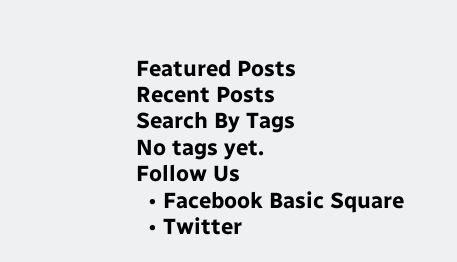Featured Posts
Recent Posts
Search By Tags
No tags yet.
Follow Us
  • Facebook Basic Square
  • Twitter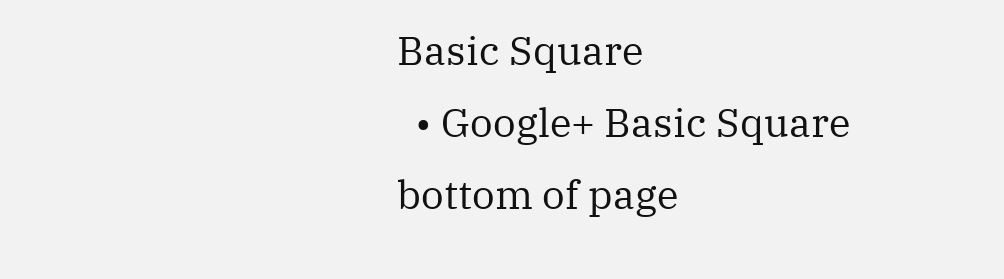Basic Square
  • Google+ Basic Square
bottom of page